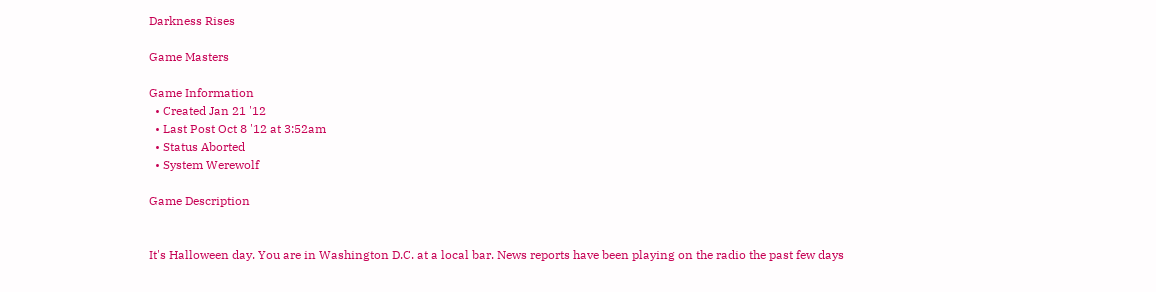Darkness Rises

Game Masters

Game Information
  • Created Jan 21 '12
  • Last Post Oct 8 '12 at 3:52am
  • Status Aborted
  • System Werewolf

Game Description


It's Halloween day. You are in Washington D.C. at a local bar. News reports have been playing on the radio the past few days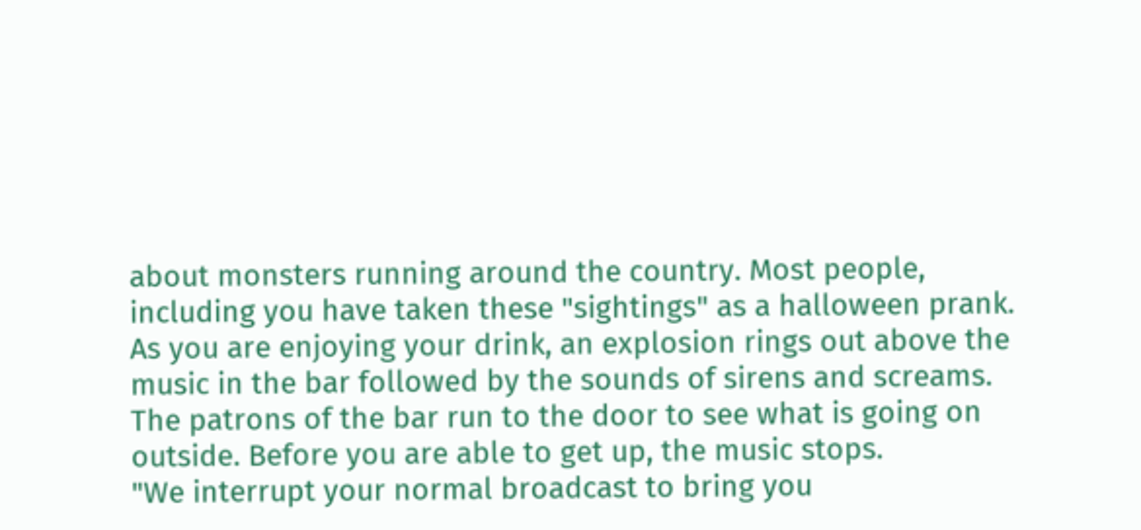about monsters running around the country. Most people, including you have taken these "sightings" as a halloween prank. As you are enjoying your drink, an explosion rings out above the music in the bar followed by the sounds of sirens and screams. The patrons of the bar run to the door to see what is going on outside. Before you are able to get up, the music stops.
"We interrupt your normal broadcast to bring you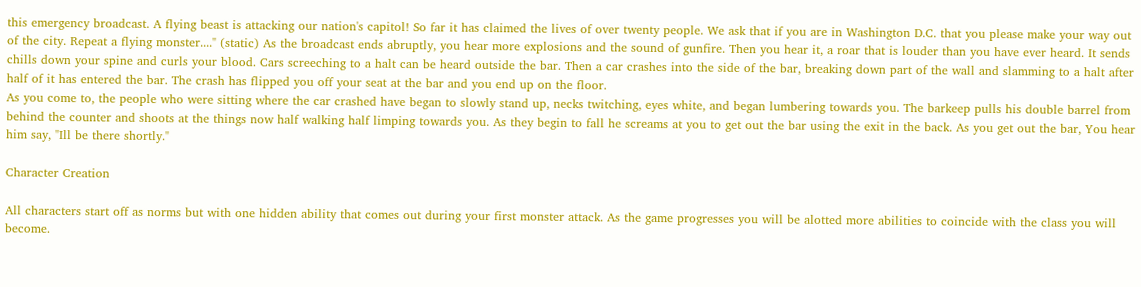this emergency broadcast. A flying beast is attacking our nation's capitol! So far it has claimed the lives of over twenty people. We ask that if you are in Washington D.C. that you please make your way out of the city. Repeat a flying monster...." (static) As the broadcast ends abruptly, you hear more explosions and the sound of gunfire. Then you hear it, a roar that is louder than you have ever heard. It sends chills down your spine and curls your blood. Cars screeching to a halt can be heard outside the bar. Then a car crashes into the side of the bar, breaking down part of the wall and slamming to a halt after half of it has entered the bar. The crash has flipped you off your seat at the bar and you end up on the floor.
As you come to, the people who were sitting where the car crashed have began to slowly stand up, necks twitching, eyes white, and began lumbering towards you. The barkeep pulls his double barrel from behind the counter and shoots at the things now half walking half limping towards you. As they begin to fall he screams at you to get out the bar using the exit in the back. As you get out the bar, You hear him say, "Ill be there shortly."

Character Creation

All characters start off as norms but with one hidden ability that comes out during your first monster attack. As the game progresses you will be alotted more abilities to coincide with the class you will become.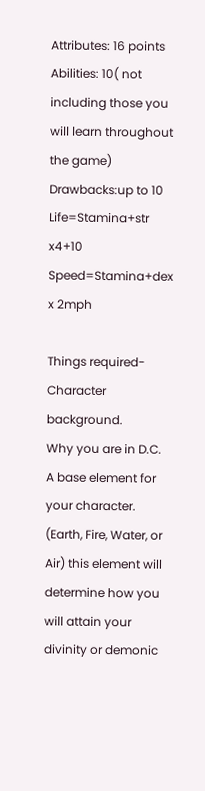Attributes: 16 points
Abilities: 10( not including those you will learn throughout the game)
Drawbacks:up to 10
Life=Stamina+str x4+10
Speed=Stamina+dex x 2mph

Things required-
Character background.
Why you are in D.C.
A base element for your character. (Earth, Fire, Water, or Air) this element will determine how you will attain your divinity or demonic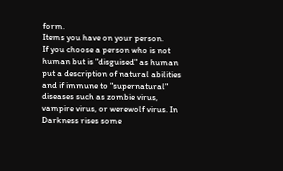form.
Items you have on your person.
If you choose a person who is not human but is "disguised" as human put a description of natural abilities and if immune to "supernatural" diseases such as zombie virus, vampire virus, or werewolf virus. In Darkness rises some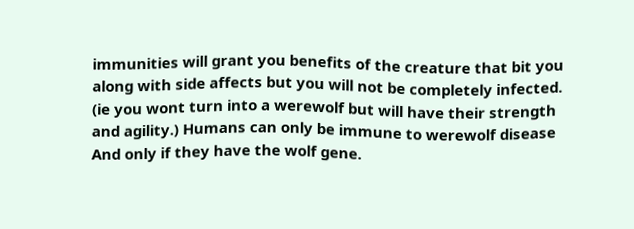immunities will grant you benefits of the creature that bit you along with side affects but you will not be completely infected. (ie you wont turn into a werewolf but will have their strength and agility.) Humans can only be immune to werewolf disease And only if they have the wolf gene.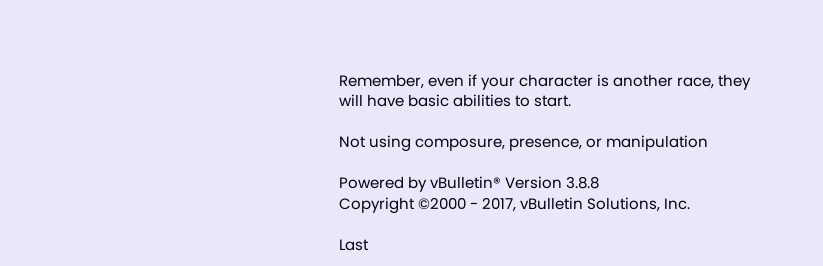Remember, even if your character is another race, they will have basic abilities to start.

Not using composure, presence, or manipulation

Powered by vBulletin® Version 3.8.8
Copyright ©2000 - 2017, vBulletin Solutions, Inc.

Last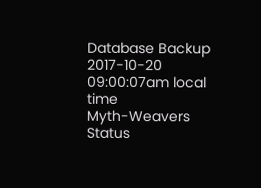Database Backup 2017-10-20 09:00:07am local time
Myth-Weavers Status